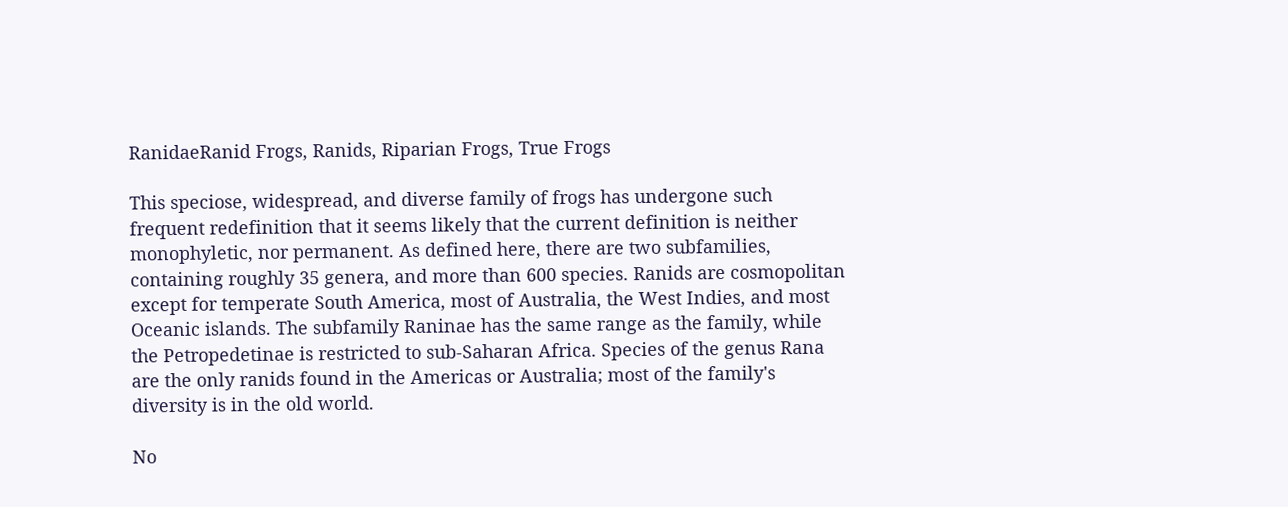RanidaeRanid Frogs, Ranids, Riparian Frogs, True Frogs

This speciose, widespread, and diverse family of frogs has undergone such frequent redefinition that it seems likely that the current definition is neither monophyletic, nor permanent. As defined here, there are two subfamilies, containing roughly 35 genera, and more than 600 species. Ranids are cosmopolitan except for temperate South America, most of Australia, the West Indies, and most Oceanic islands. The subfamily Raninae has the same range as the family, while the Petropedetinae is restricted to sub-Saharan Africa. Species of the genus Rana are the only ranids found in the Americas or Australia; most of the family's diversity is in the old world.

No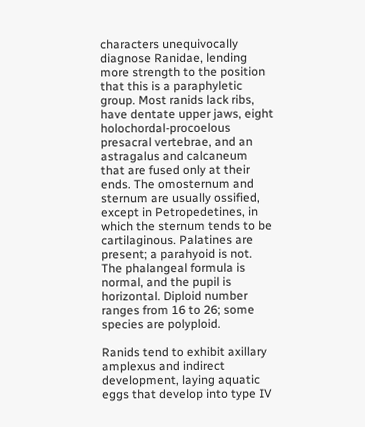characters unequivocally diagnose Ranidae, lending more strength to the position that this is a paraphyletic group. Most ranids lack ribs, have dentate upper jaws, eight holochordal-procoelous presacral vertebrae, and an astragalus and calcaneum that are fused only at their ends. The omosternum and sternum are usually ossified, except in Petropedetines, in which the sternum tends to be cartilaginous. Palatines are present; a parahyoid is not. The phalangeal formula is normal, and the pupil is horizontal. Diploid number ranges from 16 to 26; some species are polyploid.

Ranids tend to exhibit axillary amplexus and indirect development, laying aquatic eggs that develop into type IV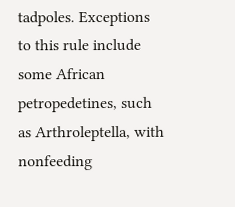tadpoles. Exceptions to this rule include some African petropedetines, such as Arthroleptella, with nonfeeding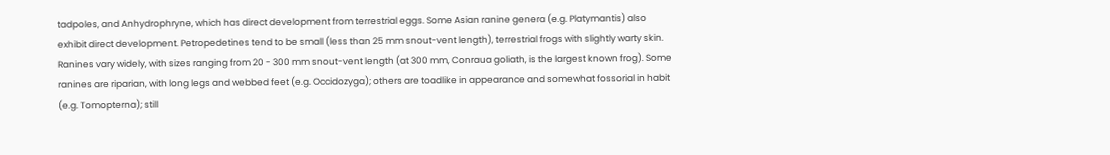tadpoles, and Anhydrophryne, which has direct development from terrestrial eggs. Some Asian ranine genera (e.g. Platymantis) also exhibit direct development. Petropedetines tend to be small (less than 25 mm snout-vent length), terrestrial frogs with slightly warty skin. Ranines vary widely, with sizes ranging from 20 - 300 mm snout-vent length (at 300 mm, Conraua goliath, is the largest known frog). Some ranines are riparian, with long legs and webbed feet (e.g. Occidozyga); others are toadlike in appearance and somewhat fossorial in habit (e.g. Tomopterna); still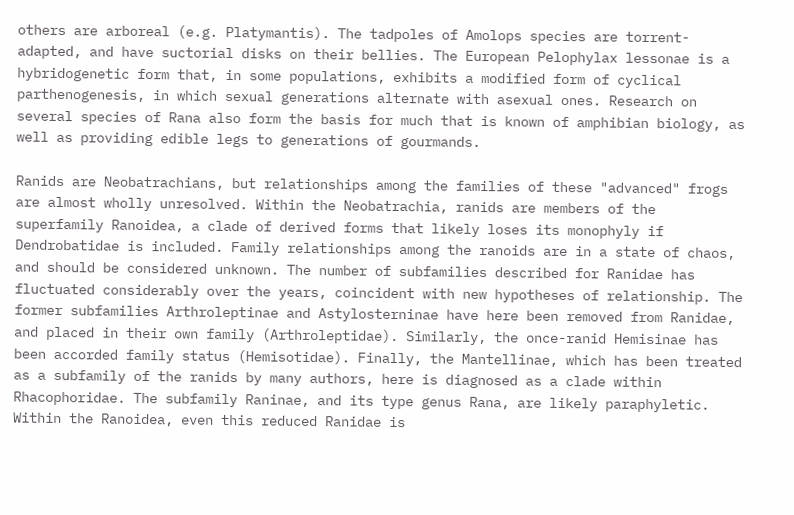others are arboreal (e.g. Platymantis). The tadpoles of Amolops species are torrent-adapted, and have suctorial disks on their bellies. The European Pelophylax lessonae is a hybridogenetic form that, in some populations, exhibits a modified form of cyclical parthenogenesis, in which sexual generations alternate with asexual ones. Research on several species of Rana also form the basis for much that is known of amphibian biology, as well as providing edible legs to generations of gourmands.

Ranids are Neobatrachians, but relationships among the families of these "advanced" frogs are almost wholly unresolved. Within the Neobatrachia, ranids are members of the superfamily Ranoidea, a clade of derived forms that likely loses its monophyly if Dendrobatidae is included. Family relationships among the ranoids are in a state of chaos, and should be considered unknown. The number of subfamilies described for Ranidae has fluctuated considerably over the years, coincident with new hypotheses of relationship. The former subfamilies Arthroleptinae and Astylosterninae have here been removed from Ranidae, and placed in their own family (Arthroleptidae). Similarly, the once-ranid Hemisinae has been accorded family status (Hemisotidae). Finally, the Mantellinae, which has been treated as a subfamily of the ranids by many authors, here is diagnosed as a clade within Rhacophoridae. The subfamily Raninae, and its type genus Rana, are likely paraphyletic. Within the Ranoidea, even this reduced Ranidae is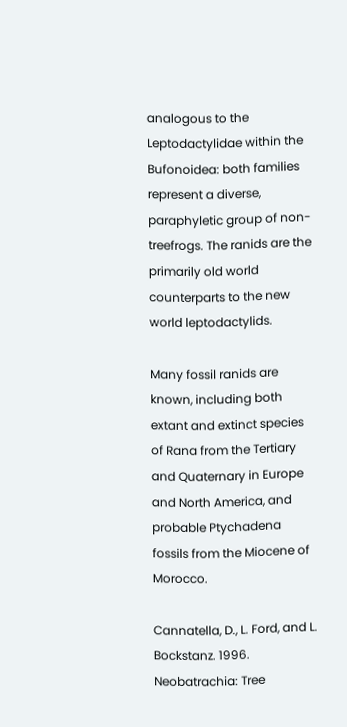analogous to the Leptodactylidae within the Bufonoidea: both families represent a diverse, paraphyletic group of non-treefrogs. The ranids are the primarily old world counterparts to the new world leptodactylids.

Many fossil ranids are known, including both extant and extinct species of Rana from the Tertiary and Quaternary in Europe and North America, and probable Ptychadena fossils from the Miocene of Morocco.

Cannatella, D., L. Ford, and L. Bockstanz. 1996. Neobatrachia: Tree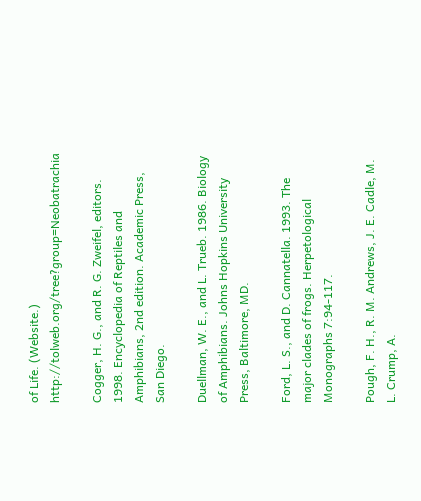of Life. (Website.) http://tolweb.org/tree?group=Neobatrachia

Cogger, H. G., and R. G. Zweifel, editors. 1998. Encyclopedia of Reptiles and Amphibians, 2nd edition. Academic Press, San Diego.

Duellman, W. E., and L. Trueb. 1986. Biology of Amphibians. Johns Hopkins University Press, Baltimore, MD.

Ford, L. S., and D. Cannatella. 1993. The major clades of frogs. Herpetological Monographs 7:94-117.

Pough, F. H., R. M. Andrews, J. E. Cadle, M. L. Crump, A.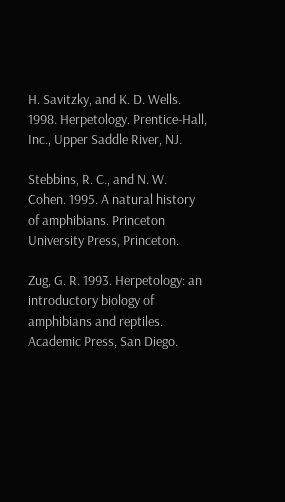H. Savitzky, and K. D. Wells. 1998. Herpetology. Prentice-Hall, Inc., Upper Saddle River, NJ.

Stebbins, R. C., and N. W. Cohen. 1995. A natural history of amphibians. Princeton University Press, Princeton.

Zug, G. R. 1993. Herpetology: an introductory biology of amphibians and reptiles. Academic Press, San Diego.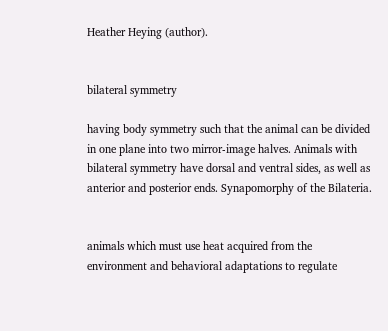Heather Heying (author).


bilateral symmetry

having body symmetry such that the animal can be divided in one plane into two mirror-image halves. Animals with bilateral symmetry have dorsal and ventral sides, as well as anterior and posterior ends. Synapomorphy of the Bilateria.


animals which must use heat acquired from the environment and behavioral adaptations to regulate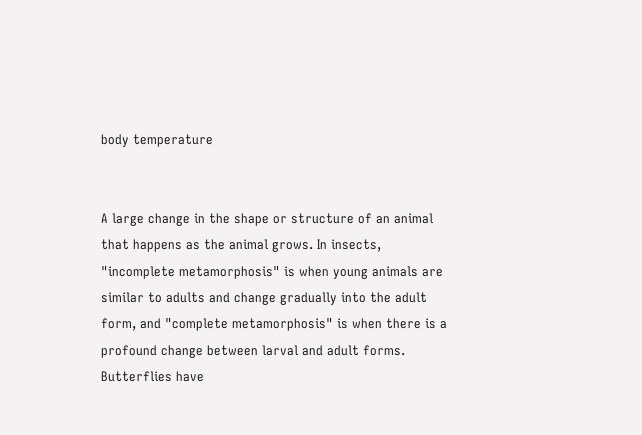body temperature


A large change in the shape or structure of an animal that happens as the animal grows. In insects, "incomplete metamorphosis" is when young animals are similar to adults and change gradually into the adult form, and "complete metamorphosis" is when there is a profound change between larval and adult forms. Butterflies have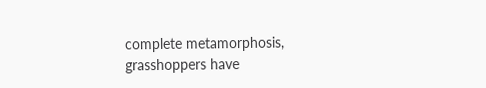complete metamorphosis, grasshoppers have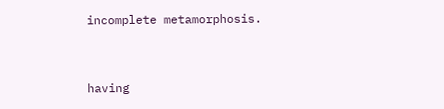incomplete metamorphosis.


having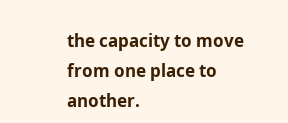the capacity to move from one place to another.